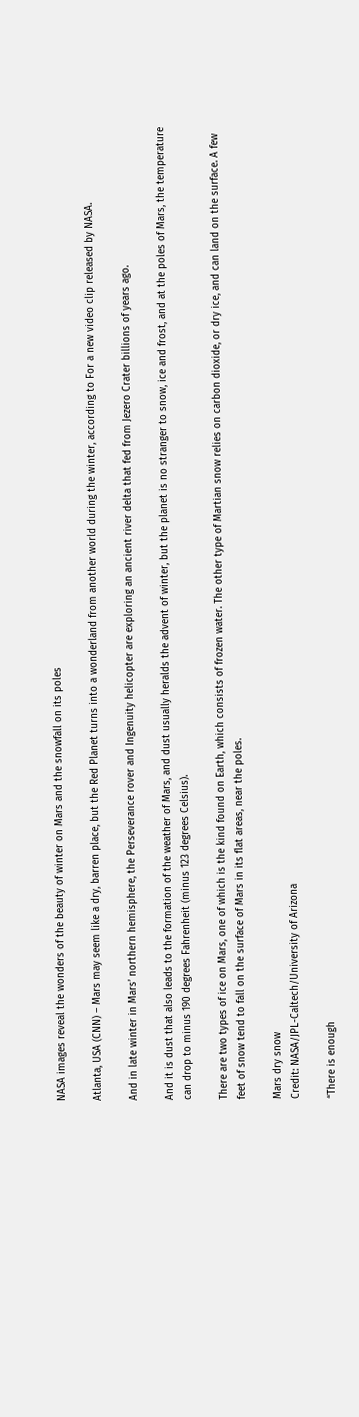NASA images reveal the wonders of the beauty of winter on Mars and the snowfall on its poles

Atlanta, USA (CNN) – Mars may seem like a dry, barren place, but the Red Planet turns into a wonderland from another world during the winter, according to For a new video clip released by NASA.

And in late winter in Mars’ northern hemisphere, the Perseverance rover and Ingenuity helicopter are exploring an ancient river delta that fed from Jezero Crater billions of years ago.

And it is dust that also leads to the formation of the weather of Mars, and dust usually heralds the advent of winter, but the planet is no stranger to snow, ice and frost, and at the poles of Mars, the temperature can drop to minus 190 degrees Fahrenheit (minus 123 degrees Celsius).

There are two types of ice on Mars, one of which is the kind found on Earth, which consists of frozen water. The other type of Martian snow relies on carbon dioxide, or dry ice, and can land on the surface. A few feet of snow tend to fall on the surface of Mars in its flat areas, near the poles.

Mars dry snow
Credit: NASA/JPL-Caltech/University of Arizona

“There is enough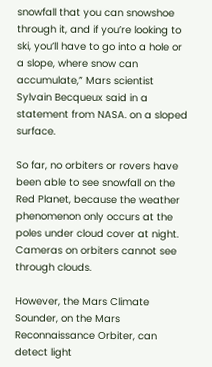snowfall that you can snowshoe through it, and if you’re looking to ski, you’ll have to go into a hole or a slope, where snow can accumulate,” Mars scientist Sylvain Becqueux said in a statement from NASA. on a sloped surface.

So far, no orbiters or rovers have been able to see snowfall on the Red Planet, because the weather phenomenon only occurs at the poles under cloud cover at night. Cameras on orbiters cannot see through clouds.

However, the Mars Climate Sounder, on the Mars Reconnaissance Orbiter, can detect light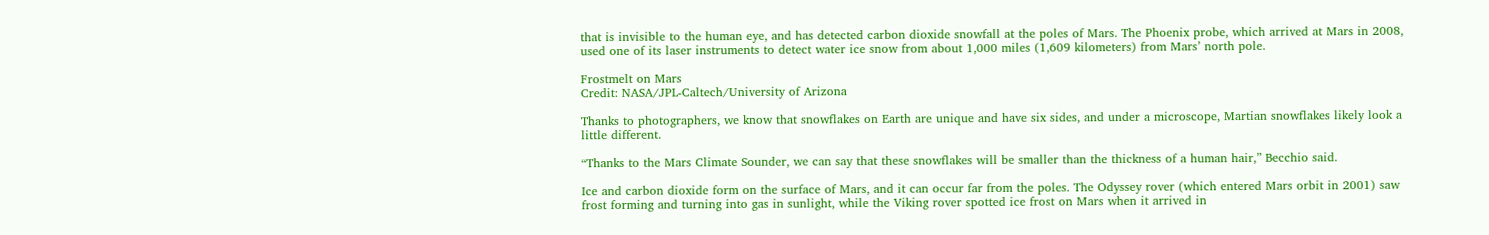that is invisible to the human eye, and has detected carbon dioxide snowfall at the poles of Mars. The Phoenix probe, which arrived at Mars in 2008, used one of its laser instruments to detect water ice snow from about 1,000 miles (1,609 kilometers) from Mars’ north pole.

Frostmelt on Mars
Credit: NASA/JPL-Caltech/University of Arizona

Thanks to photographers, we know that snowflakes on Earth are unique and have six sides, and under a microscope, Martian snowflakes likely look a little different.

“Thanks to the Mars Climate Sounder, we can say that these snowflakes will be smaller than the thickness of a human hair,” Becchio said.

Ice and carbon dioxide form on the surface of Mars, and it can occur far from the poles. The Odyssey rover (which entered Mars orbit in 2001) saw frost forming and turning into gas in sunlight, while the Viking rover spotted ice frost on Mars when it arrived in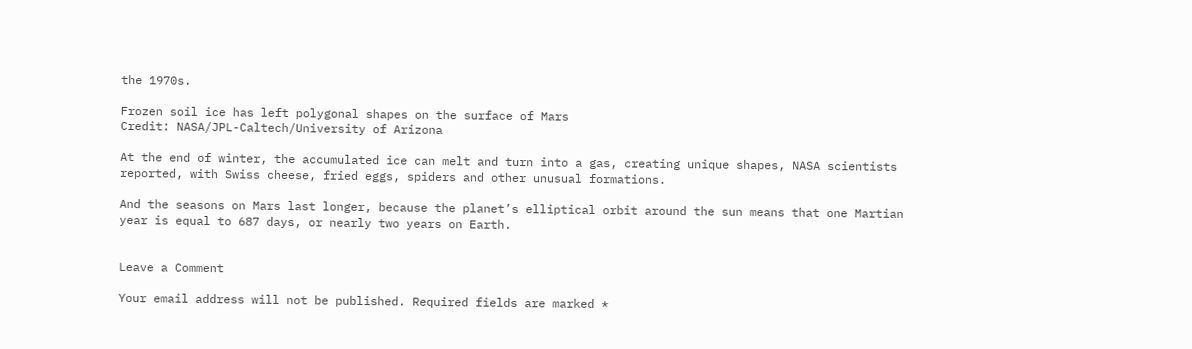the 1970s.

Frozen soil ice has left polygonal shapes on the surface of Mars
Credit: NASA/JPL-Caltech/University of Arizona

At the end of winter, the accumulated ice can melt and turn into a gas, creating unique shapes, NASA scientists reported, with Swiss cheese, fried eggs, spiders and other unusual formations.

And the seasons on Mars last longer, because the planet’s elliptical orbit around the sun means that one Martian year is equal to 687 days, or nearly two years on Earth.


Leave a Comment

Your email address will not be published. Required fields are marked *